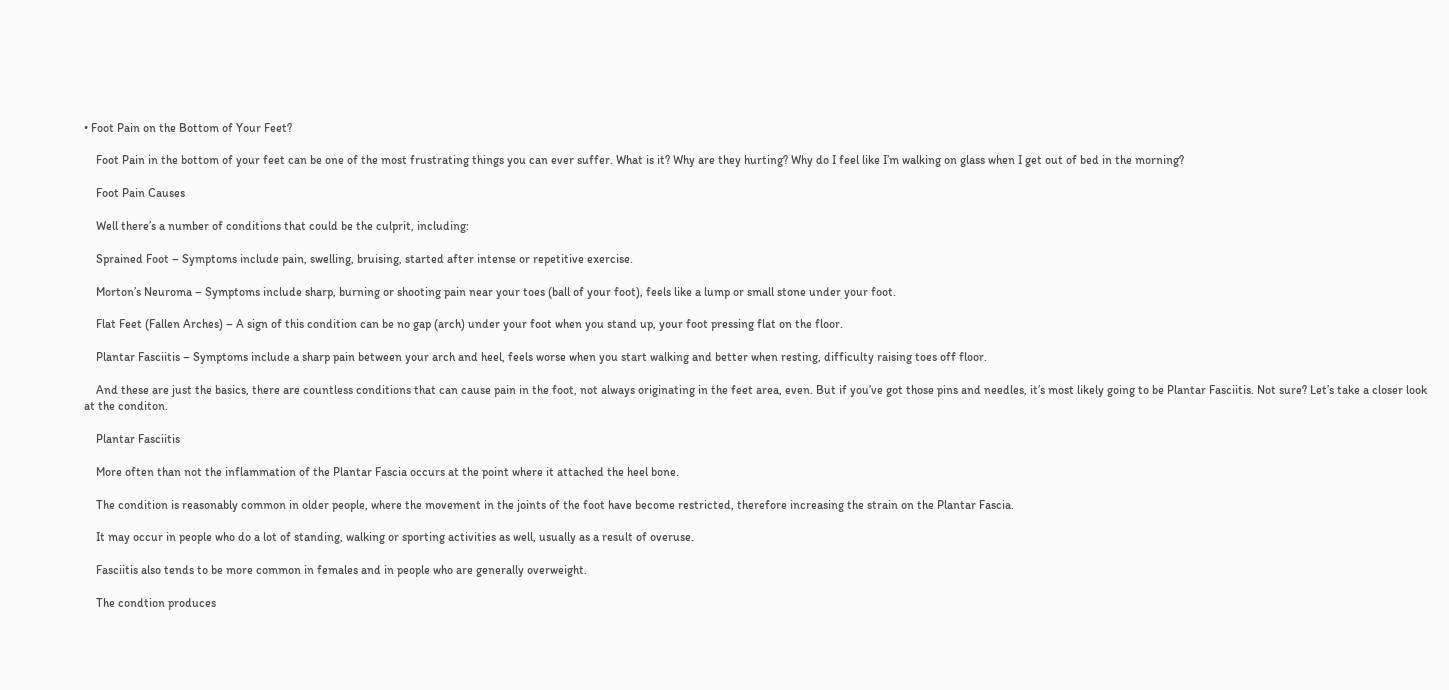• Foot Pain on the Bottom of Your Feet?

    Foot Pain in the bottom of your feet can be one of the most frustrating things you can ever suffer. What is it? Why are they hurting? Why do I feel like I’m walking on glass when I get out of bed in the morning?

    Foot Pain Causes

    Well there’s a number of conditions that could be the culprit, including:

    Sprained Foot – Symptoms include pain, swelling, bruising, started after intense or repetitive exercise.

    Morton’s Neuroma – Symptoms include sharp, burning or shooting pain near your toes (ball of your foot), feels like a lump or small stone under your foot.

    Flat Feet (Fallen Arches) – A sign of this condition can be no gap (arch) under your foot when you stand up, your foot pressing flat on the floor.

    Plantar Fasciitis – Symptoms include a sharp pain between your arch and heel, feels worse when you start walking and better when resting, difficulty raising toes off floor.

    And these are just the basics, there are countless conditions that can cause pain in the foot, not always originating in the feet area, even. But if you’ve got those pins and needles, it’s most likely going to be Plantar Fasciitis. Not sure? Let’s take a closer look at the conditon.

    Plantar Fasciitis

    More often than not the inflammation of the Plantar Fascia occurs at the point where it attached the heel bone.

    The condition is reasonably common in older people, where the movement in the joints of the foot have become restricted, therefore increasing the strain on the Plantar Fascia.

    It may occur in people who do a lot of standing, walking or sporting activities as well, usually as a result of overuse.

    Fasciitis also tends to be more common in females and in people who are generally overweight.

    The condtion produces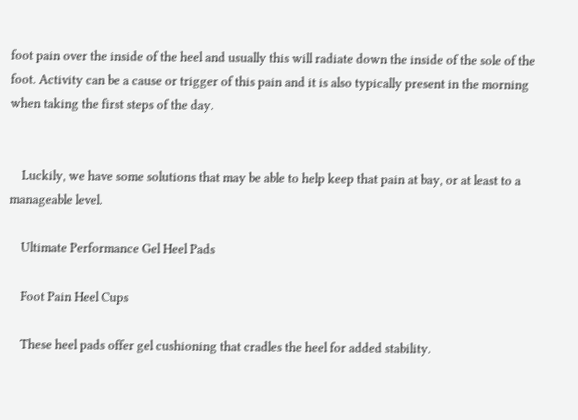foot pain over the inside of the heel and usually this will radiate down the inside of the sole of the foot. Activity can be a cause or trigger of this pain and it is also typically present in the morning when taking the first steps of the day.


    Luckily, we have some solutions that may be able to help keep that pain at bay, or at least to a manageable level.

    Ultimate Performance Gel Heel Pads

    Foot Pain Heel Cups

    These heel pads offer gel cushioning that cradles the heel for added stability.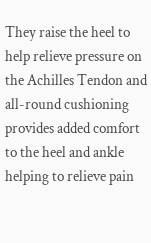They raise the heel to help relieve pressure on the Achilles Tendon and all-round cushioning provides added comfort to the heel and ankle helping to relieve pain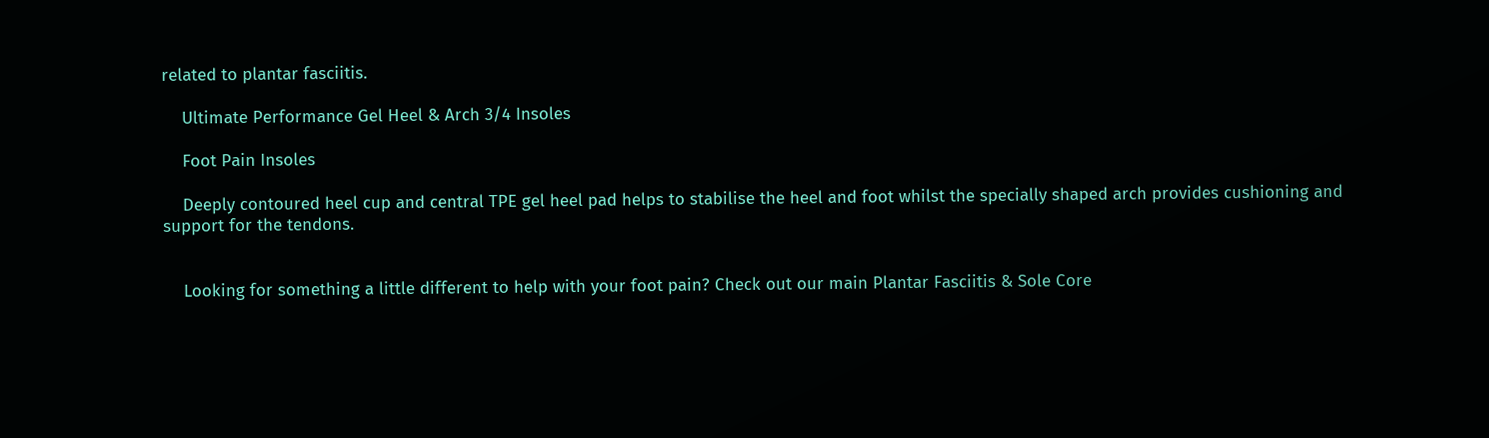related to plantar fasciitis.

    Ultimate Performance Gel Heel & Arch 3/4 Insoles

    Foot Pain Insoles

    Deeply contoured heel cup and central TPE gel heel pad helps to stabilise the heel and foot whilst the specially shaped arch provides cushioning and support for the tendons.


    Looking for something a little different to help with your foot pain? Check out our main Plantar Fasciitis & Sole Core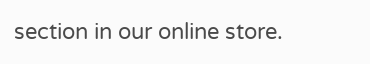section in our online store.